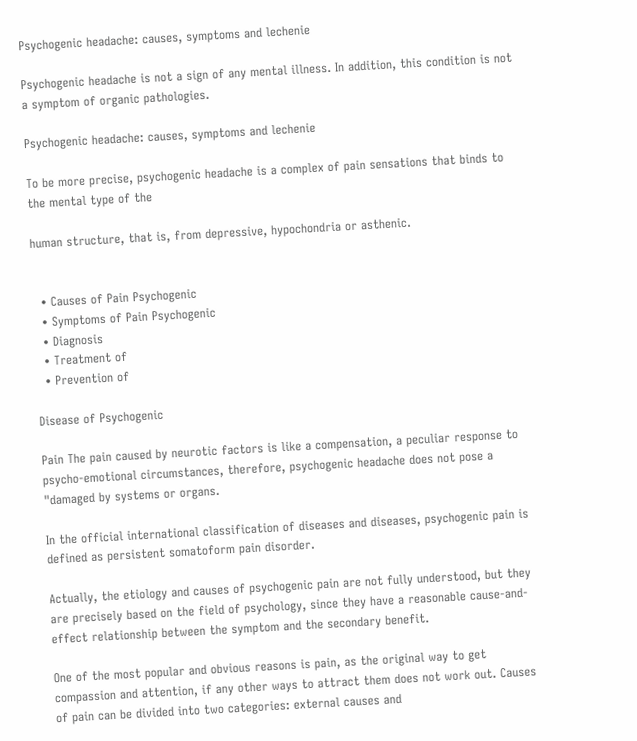Psychogenic headache: causes, symptoms and lechenie

Psychogenic headache is not a sign of any mental illness. In addition, this condition is not a symptom of organic pathologies.

Psychogenic headache: causes, symptoms and lechenie

To be more precise, psychogenic headache is a complex of pain sensations that binds to the mental type of the

human structure, that is, from depressive, hypochondria or asthenic.


  • Causes of Pain Psychogenic
  • Symptoms of Pain Psychogenic
  • Diagnosis
  • Treatment of
  • Prevention of

Disease of Psychogenic

Pain The pain caused by neurotic factors is like a compensation, a peculiar response to psycho-emotional circumstances, therefore, psychogenic headache does not pose a "damaged by systems or organs.

In the official international classification of diseases and diseases, psychogenic pain is defined as persistent somatoform pain disorder.

Actually, the etiology and causes of psychogenic pain are not fully understood, but they are precisely based on the field of psychology, since they have a reasonable cause-and-effect relationship between the symptom and the secondary benefit.

One of the most popular and obvious reasons is pain, as the original way to get compassion and attention, if any other ways to attract them does not work out. Causes of pain can be divided into two categories: external causes and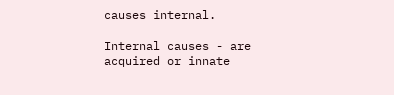causes internal.

Internal causes - are acquired or innate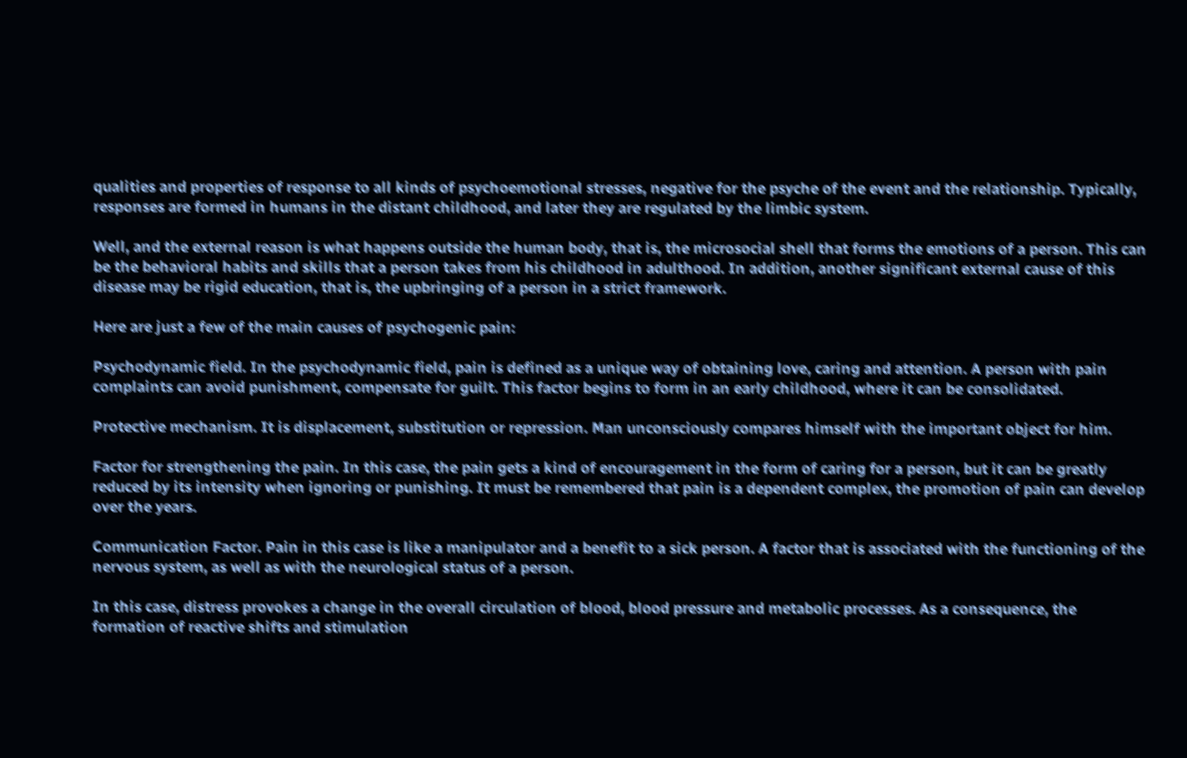qualities and properties of response to all kinds of psychoemotional stresses, negative for the psyche of the event and the relationship. Typically, responses are formed in humans in the distant childhood, and later they are regulated by the limbic system.

Well, and the external reason is what happens outside the human body, that is, the microsocial shell that forms the emotions of a person. This can be the behavioral habits and skills that a person takes from his childhood in adulthood. In addition, another significant external cause of this disease may be rigid education, that is, the upbringing of a person in a strict framework.

Here are just a few of the main causes of psychogenic pain:

Psychodynamic field. In the psychodynamic field, pain is defined as a unique way of obtaining love, caring and attention. A person with pain complaints can avoid punishment, compensate for guilt. This factor begins to form in an early childhood, where it can be consolidated.

Protective mechanism. It is displacement, substitution or repression. Man unconsciously compares himself with the important object for him.

Factor for strengthening the pain. In this case, the pain gets a kind of encouragement in the form of caring for a person, but it can be greatly reduced by its intensity when ignoring or punishing. It must be remembered that pain is a dependent complex, the promotion of pain can develop over the years.

Communication Factor. Pain in this case is like a manipulator and a benefit to a sick person. A factor that is associated with the functioning of the nervous system, as well as with the neurological status of a person.

In this case, distress provokes a change in the overall circulation of blood, blood pressure and metabolic processes. As a consequence, the formation of reactive shifts and stimulation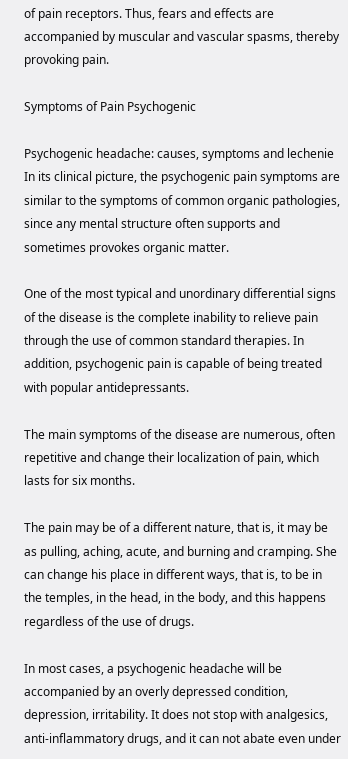of pain receptors. Thus, fears and effects are accompanied by muscular and vascular spasms, thereby provoking pain.

Symptoms of Pain Psychogenic

Psychogenic headache: causes, symptoms and lechenie In its clinical picture, the psychogenic pain symptoms are similar to the symptoms of common organic pathologies, since any mental structure often supports and sometimes provokes organic matter.

One of the most typical and unordinary differential signs of the disease is the complete inability to relieve pain through the use of common standard therapies. In addition, psychogenic pain is capable of being treated with popular antidepressants.

The main symptoms of the disease are numerous, often repetitive and change their localization of pain, which lasts for six months.

The pain may be of a different nature, that is, it may be as pulling, aching, acute, and burning and cramping. She can change his place in different ways, that is, to be in the temples, in the head, in the body, and this happens regardless of the use of drugs.

In most cases, a psychogenic headache will be accompanied by an overly depressed condition, depression, irritability. It does not stop with analgesics, anti-inflammatory drugs, and it can not abate even under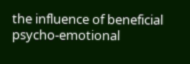the influence of beneficial psycho-emotional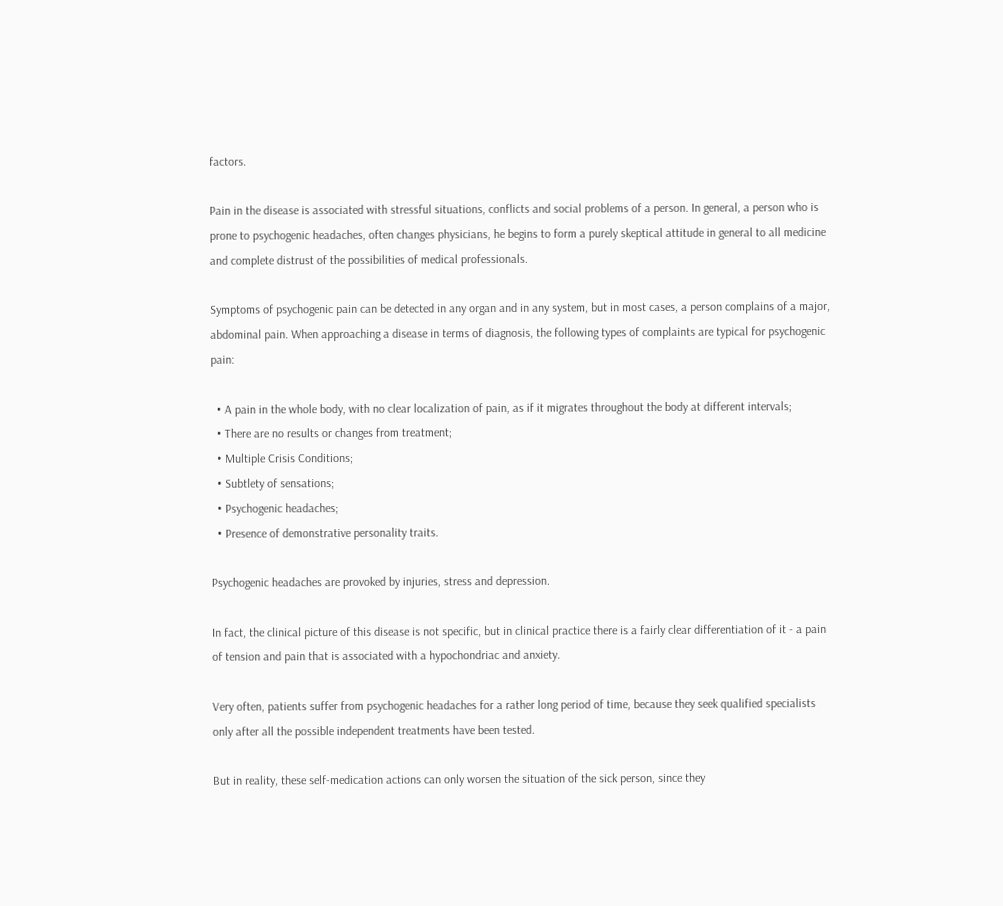factors.

Pain in the disease is associated with stressful situations, conflicts and social problems of a person. In general, a person who is prone to psychogenic headaches, often changes physicians, he begins to form a purely skeptical attitude in general to all medicine and complete distrust of the possibilities of medical professionals.

Symptoms of psychogenic pain can be detected in any organ and in any system, but in most cases, a person complains of a major, abdominal pain. When approaching a disease in terms of diagnosis, the following types of complaints are typical for psychogenic pain:

  • A pain in the whole body, with no clear localization of pain, as if it migrates throughout the body at different intervals;
  • There are no results or changes from treatment;
  • Multiple Crisis Conditions;
  • Subtlety of sensations;
  • Psychogenic headaches;
  • Presence of demonstrative personality traits.

Psychogenic headaches are provoked by injuries, stress and depression.

In fact, the clinical picture of this disease is not specific, but in clinical practice there is a fairly clear differentiation of it - a pain of tension and pain that is associated with a hypochondriac and anxiety.

Very often, patients suffer from psychogenic headaches for a rather long period of time, because they seek qualified specialists only after all the possible independent treatments have been tested.

But in reality, these self-medication actions can only worsen the situation of the sick person, since they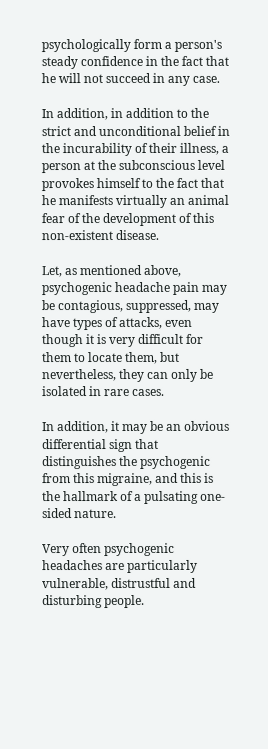psychologically form a person's steady confidence in the fact that he will not succeed in any case.

In addition, in addition to the strict and unconditional belief in the incurability of their illness, a person at the subconscious level provokes himself to the fact that he manifests virtually an animal fear of the development of this non-existent disease.

Let, as mentioned above, psychogenic headache pain may be contagious, suppressed, may have types of attacks, even though it is very difficult for them to locate them, but nevertheless, they can only be isolated in rare cases.

In addition, it may be an obvious differential sign that distinguishes the psychogenic from this migraine, and this is the hallmark of a pulsating one-sided nature.

Very often psychogenic headaches are particularly vulnerable, distrustful and disturbing people.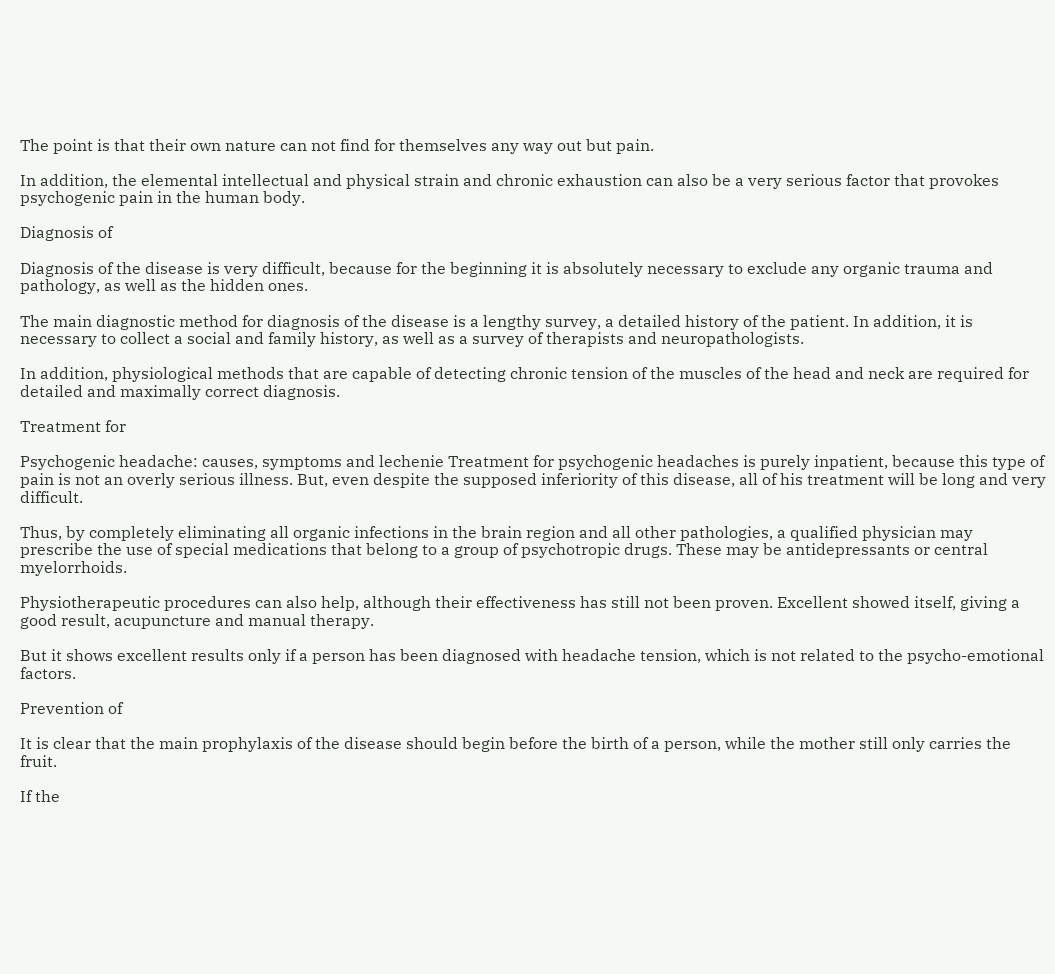The point is that their own nature can not find for themselves any way out but pain.

In addition, the elemental intellectual and physical strain and chronic exhaustion can also be a very serious factor that provokes psychogenic pain in the human body.

Diagnosis of

Diagnosis of the disease is very difficult, because for the beginning it is absolutely necessary to exclude any organic trauma and pathology, as well as the hidden ones.

The main diagnostic method for diagnosis of the disease is a lengthy survey, a detailed history of the patient. In addition, it is necessary to collect a social and family history, as well as a survey of therapists and neuropathologists.

In addition, physiological methods that are capable of detecting chronic tension of the muscles of the head and neck are required for detailed and maximally correct diagnosis.

Treatment for

Psychogenic headache: causes, symptoms and lechenie Treatment for psychogenic headaches is purely inpatient, because this type of pain is not an overly serious illness. But, even despite the supposed inferiority of this disease, all of his treatment will be long and very difficult.

Thus, by completely eliminating all organic infections in the brain region and all other pathologies, a qualified physician may prescribe the use of special medications that belong to a group of psychotropic drugs. These may be antidepressants or central myelorrhoids.

Physiotherapeutic procedures can also help, although their effectiveness has still not been proven. Excellent showed itself, giving a good result, acupuncture and manual therapy.

But it shows excellent results only if a person has been diagnosed with headache tension, which is not related to the psycho-emotional factors.

Prevention of

It is clear that the main prophylaxis of the disease should begin before the birth of a person, while the mother still only carries the fruit.

If the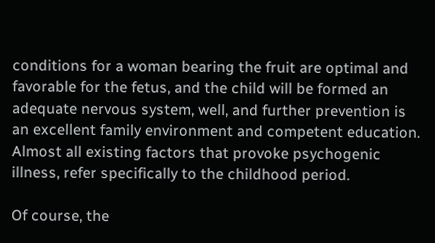conditions for a woman bearing the fruit are optimal and favorable for the fetus, and the child will be formed an adequate nervous system, well, and further prevention is an excellent family environment and competent education. Almost all existing factors that provoke psychogenic illness, refer specifically to the childhood period.

Of course, the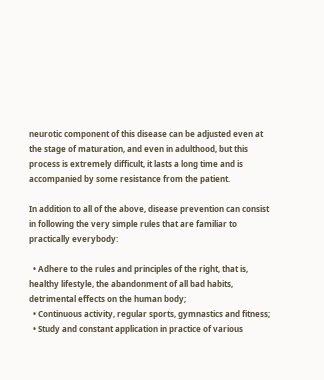neurotic component of this disease can be adjusted even at the stage of maturation, and even in adulthood, but this process is extremely difficult, it lasts a long time and is accompanied by some resistance from the patient.

In addition to all of the above, disease prevention can consist in following the very simple rules that are familiar to practically everybody:

  • Adhere to the rules and principles of the right, that is, healthy lifestyle, the abandonment of all bad habits, detrimental effects on the human body;
  • Continuous activity, regular sports, gymnastics and fitness;
  • Study and constant application in practice of various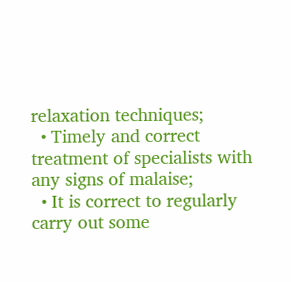relaxation techniques;
  • Timely and correct treatment of specialists with any signs of malaise;
  • It is correct to regularly carry out some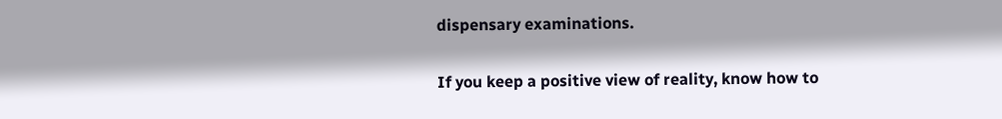dispensary examinations.

If you keep a positive view of reality, know how to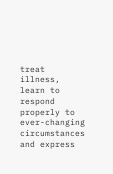treat illness, learn to respond properly to ever-changing circumstances and express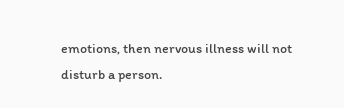emotions, then nervous illness will not disturb a person.